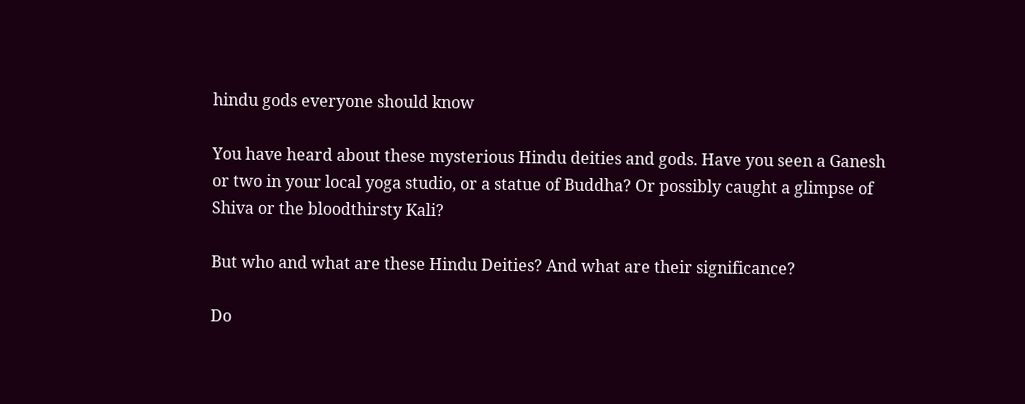hindu gods everyone should know

You have heard about these mysterious Hindu deities and gods. Have you seen a Ganesh or two in your local yoga studio, or a statue of Buddha? Or possibly caught a glimpse of Shiva or the bloodthirsty Kali?

But who and what are these Hindu Deities? And what are their significance?

Do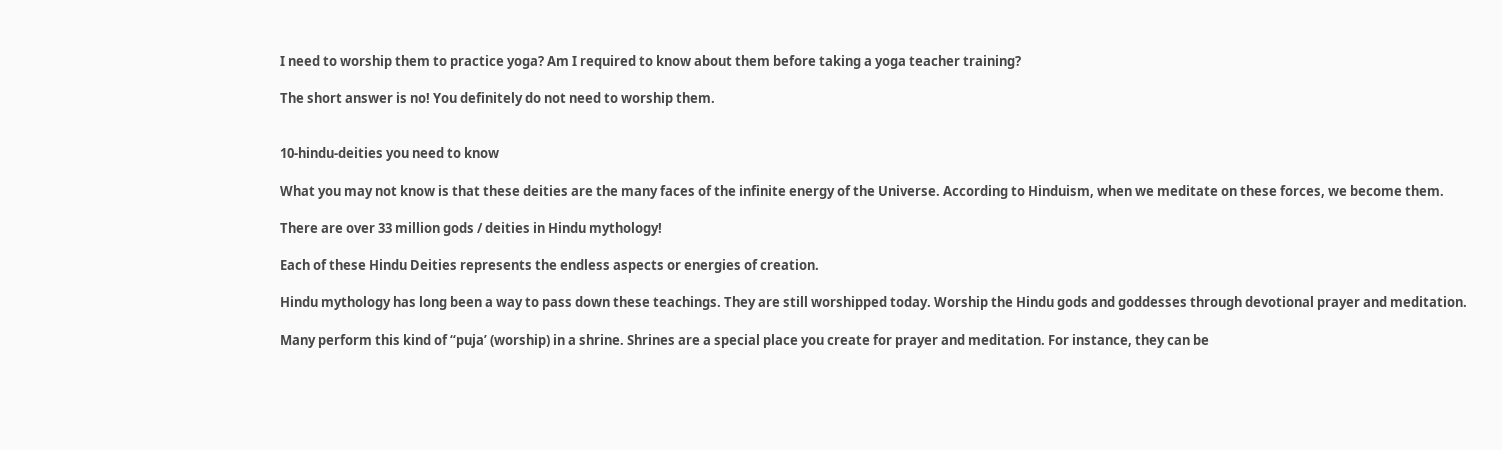I need to worship them to practice yoga? Am I required to know about them before taking a yoga teacher training?

The short answer is no! You definitely do not need to worship them.


10-hindu-deities you need to know

What you may not know is that these deities are the many faces of the infinite energy of the Universe. According to Hinduism, when we meditate on these forces, we become them.

There are over 33 million gods / deities in Hindu mythology!

Each of these Hindu Deities represents the endless aspects or energies of creation.

Hindu mythology has long been a way to pass down these teachings. They are still worshipped today. Worship the Hindu gods and goddesses through devotional prayer and meditation.

Many perform this kind of “puja’ (worship) in a shrine. Shrines are a special place you create for prayer and meditation. For instance, they can be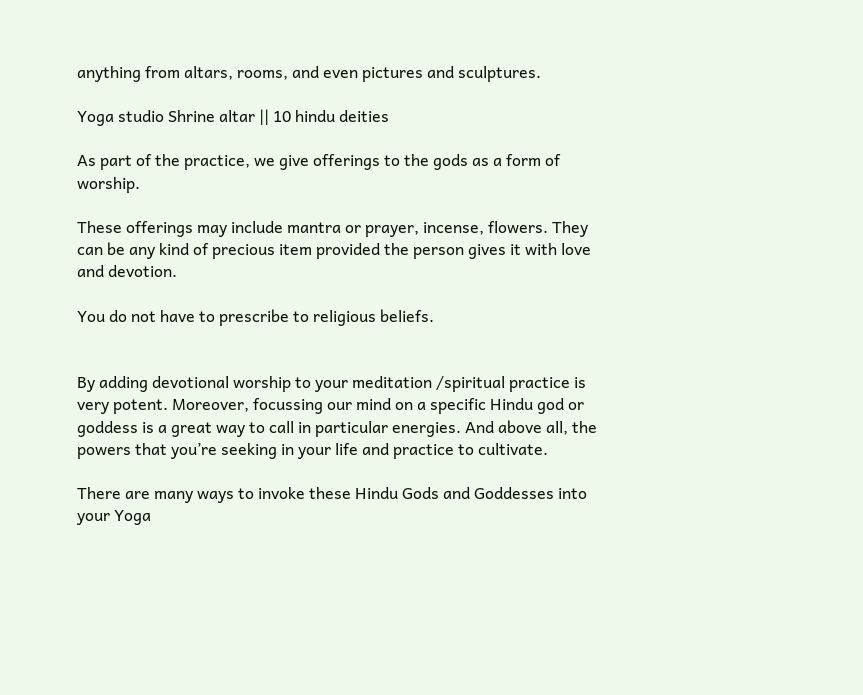anything from altars, rooms, and even pictures and sculptures.

Yoga studio Shrine altar || 10 hindu deities

As part of the practice, we give offerings to the gods as a form of worship.

These offerings may include mantra or prayer, incense, flowers. They can be any kind of precious item provided the person gives it with love and devotion.

You do not have to prescribe to religious beliefs.


By adding devotional worship to your meditation /spiritual practice is very potent. Moreover, focussing our mind on a specific Hindu god or goddess is a great way to call in particular energies. And above all, the powers that you’re seeking in your life and practice to cultivate.

There are many ways to invoke these Hindu Gods and Goddesses into your Yoga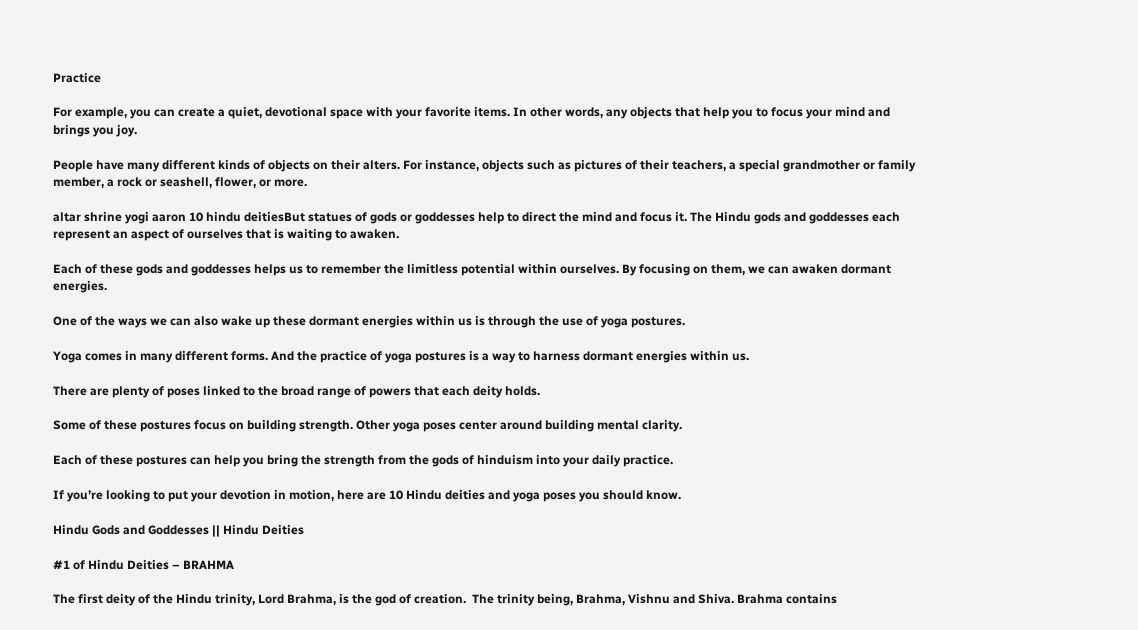Practice

For example, you can create a quiet, devotional space with your favorite items. In other words, any objects that help you to focus your mind and brings you joy.

People have many different kinds of objects on their alters. For instance, objects such as pictures of their teachers, a special grandmother or family member, a rock or seashell, flower, or more.

altar shrine yogi aaron 10 hindu deitiesBut statues of gods or goddesses help to direct the mind and focus it. The Hindu gods and goddesses each represent an aspect of ourselves that is waiting to awaken.

Each of these gods and goddesses helps us to remember the limitless potential within ourselves. By focusing on them, we can awaken dormant energies.

One of the ways we can also wake up these dormant energies within us is through the use of yoga postures.

Yoga comes in many different forms. And the practice of yoga postures is a way to harness dormant energies within us.

There are plenty of poses linked to the broad range of powers that each deity holds.

Some of these postures focus on building strength. Other yoga poses center around building mental clarity.

Each of these postures can help you bring the strength from the gods of hinduism into your daily practice.

If you’re looking to put your devotion in motion, here are 10 Hindu deities and yoga poses you should know.

Hindu Gods and Goddesses || Hindu Deities

#1 of Hindu Deities – BRAHMA

The first deity of the Hindu trinity, Lord Brahma, is the god of creation.  The trinity being, Brahma, Vishnu and Shiva. Brahma contains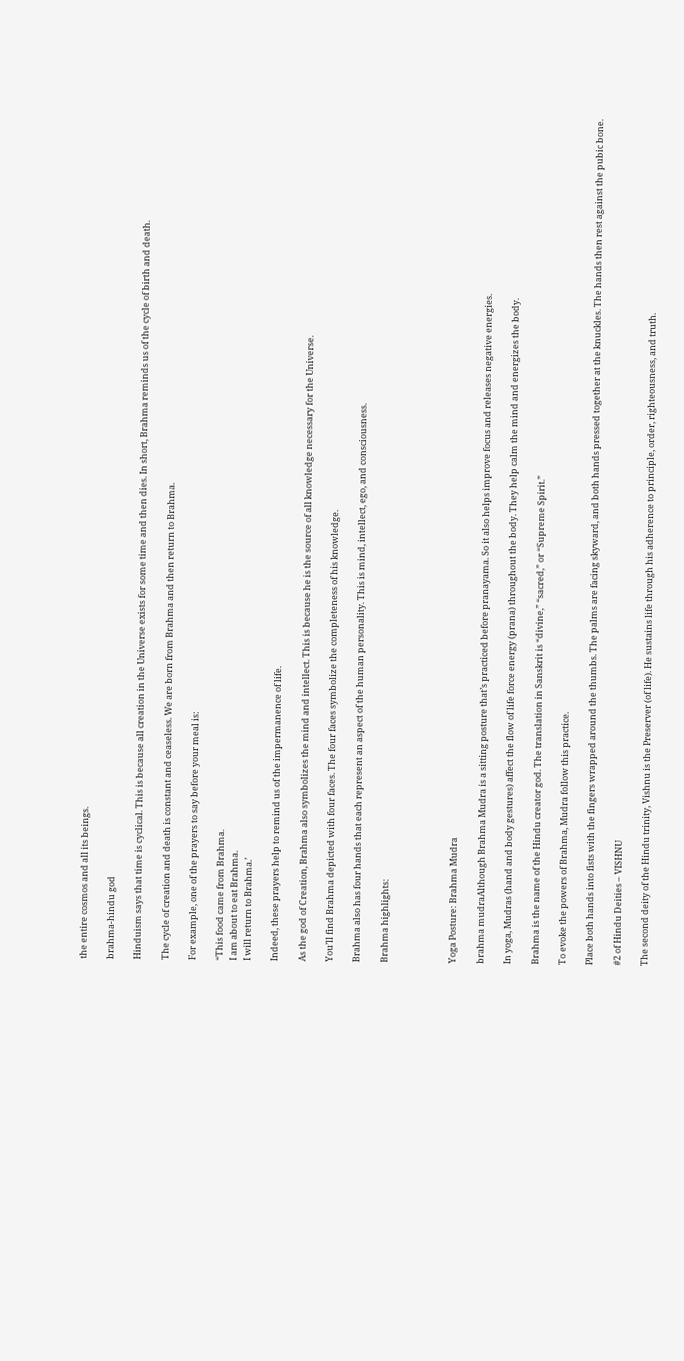the entire cosmos and all its beings.

brahma-hindu god

Hinduism says that time is cyclical. This is because all creation in the Universe exists for some time and then dies. In short, Brahma reminds us of the cycle of birth and death.

The cycle of creation and death is constant and ceaseless. We are born from Brahma and then return to Brahma.

For example, one of the prayers to say before your meal is:

“This food came from Brahma.
I am about to eat Brahma.
I will return to Brahma.’

Indeed, these prayers help to remind us of the impermanence of life.

As the god of Creation, Brahma also symbolizes the mind and intellect. This is because he is the source of all knowledge necessary for the Universe.

You’ll find Brahma depicted with four faces. The four faces symbolize the completeness of his knowledge.

Brahma also has four hands that each represent an aspect of the human personality. This is mind, intellect, ego, and consciousness.

Brahma highlights:




Yoga Posture: Brahma Mudra

brahma mudraAlthough Brahma Mudra is a sitting posture that’s practiced before pranayama. So it also helps improve focus and releases negative energies.

In yoga, Mudras (hand and body gestures) affect the flow of life force energy (prana) throughout the body. They help calm the mind and energizes the body.

Brahma is the name of the Hindu creator god. The translation in Sanskrit is “divine,” “sacred,” or “Supreme Spirit.”

To evoke the powers of Brahma, Mudra follow this practice.

Place both hands into fists with the fingers wrapped around the thumbs. The palms are facing skyward, and both hands pressed together at the knuckles. The hands then rest against the pubic bone.

#2 of Hindu Deities – VISHNU

The second deity of the Hindu trinity, Vishnu is the Preserver (of life). He sustains life through his adherence to principle, order, righteousness, and truth.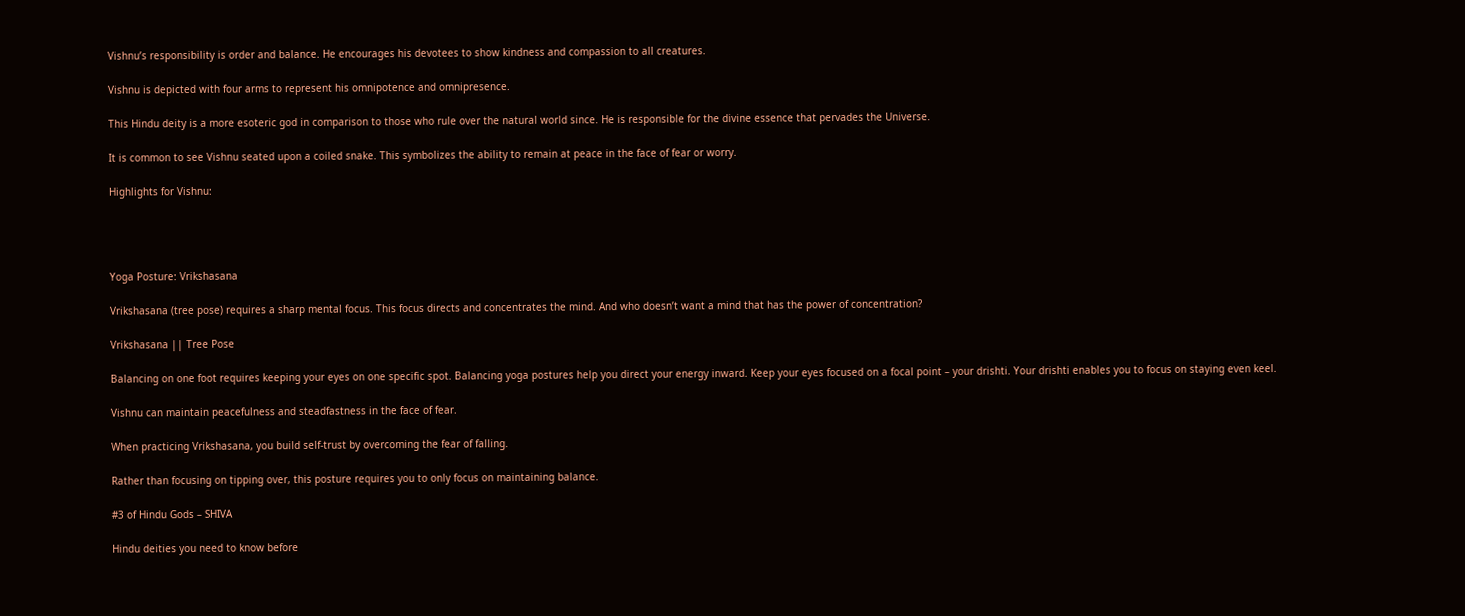Vishnu’s responsibility is order and balance. He encourages his devotees to show kindness and compassion to all creatures.

Vishnu is depicted with four arms to represent his omnipotence and omnipresence.

This Hindu deity is a more esoteric god in comparison to those who rule over the natural world since. He is responsible for the divine essence that pervades the Universe.

It is common to see Vishnu seated upon a coiled snake. This symbolizes the ability to remain at peace in the face of fear or worry.

Highlights for Vishnu:




Yoga Posture: Vrikshasana

Vrikshasana (tree pose) requires a sharp mental focus. This focus directs and concentrates the mind. And who doesn’t want a mind that has the power of concentration?

Vrikshasana || Tree Pose

Balancing on one foot requires keeping your eyes on one specific spot. Balancing yoga postures help you direct your energy inward. Keep your eyes focused on a focal point – your drishti. Your drishti enables you to focus on staying even keel.

Vishnu can maintain peacefulness and steadfastness in the face of fear.

When practicing Vrikshasana, you build self-trust by overcoming the fear of falling.

Rather than focusing on tipping over, this posture requires you to only focus on maintaining balance.

#3 of Hindu Gods – SHIVA

Hindu deities you need to know before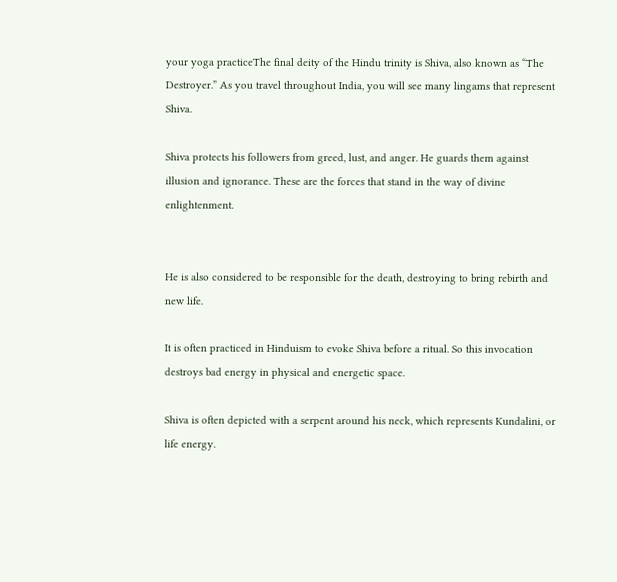your yoga practiceThe final deity of the Hindu trinity is Shiva, also known as “The Destroyer.” As you travel throughout India, you will see many lingams that represent Shiva.

Shiva protects his followers from greed, lust, and anger. He guards them against illusion and ignorance. These are the forces that stand in the way of divine enlightenment.


He is also considered to be responsible for the death, destroying to bring rebirth and new life.

It is often practiced in Hinduism to evoke Shiva before a ritual. So this invocation destroys bad energy in physical and energetic space.

Shiva is often depicted with a serpent around his neck, which represents Kundalini, or life energy.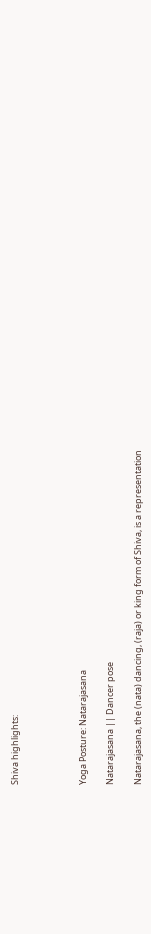Shiva highlights:




Yoga Posture: Natarajasana

Natarajasana || Dancer pose

Natarajasana, the (nata) dancing, (raja) or king form of Shiva, is a representation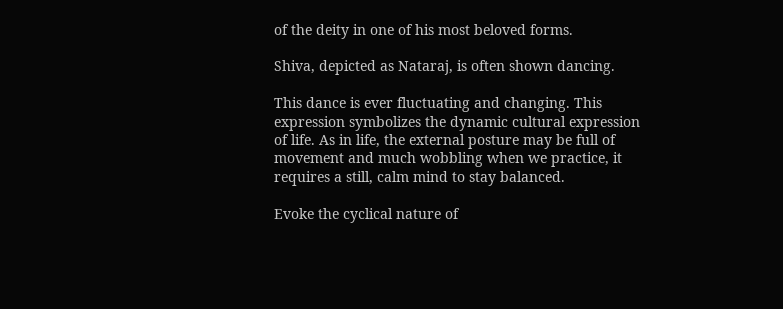of the deity in one of his most beloved forms.

Shiva, depicted as Nataraj, is often shown dancing.

This dance is ever fluctuating and changing. This expression symbolizes the dynamic cultural expression of life. As in life, the external posture may be full of movement and much wobbling when we practice, it requires a still, calm mind to stay balanced.

Evoke the cyclical nature of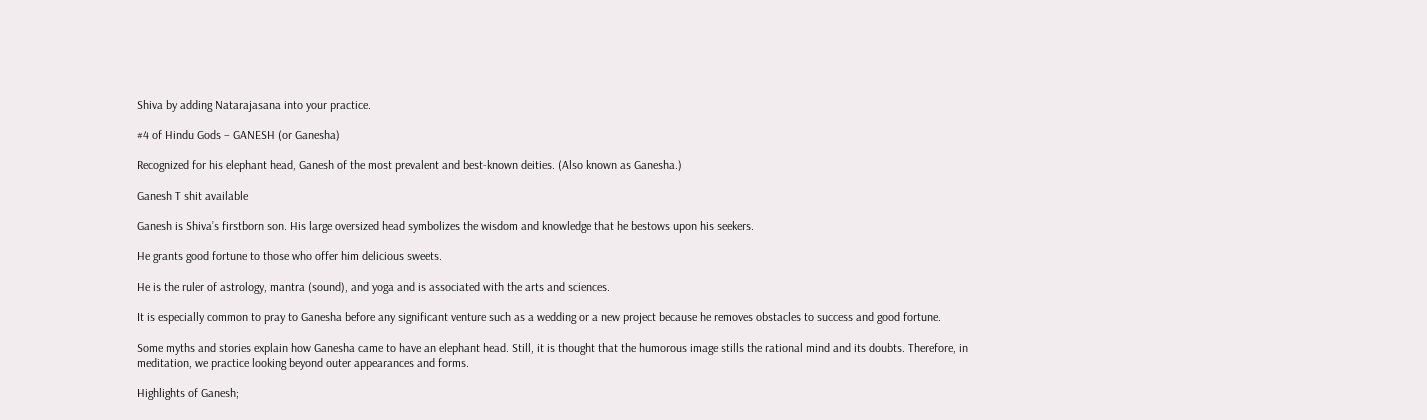Shiva by adding Natarajasana into your practice.

#4 of Hindu Gods – GANESH (or Ganesha)

Recognized for his elephant head, Ganesh of the most prevalent and best-known deities. (Also known as Ganesha.)

Ganesh T shit available

Ganesh is Shiva’s firstborn son. His large oversized head symbolizes the wisdom and knowledge that he bestows upon his seekers.

He grants good fortune to those who offer him delicious sweets.

He is the ruler of astrology, mantra (sound), and yoga and is associated with the arts and sciences.

It is especially common to pray to Ganesha before any significant venture such as a wedding or a new project because he removes obstacles to success and good fortune.

Some myths and stories explain how Ganesha came to have an elephant head. Still, it is thought that the humorous image stills the rational mind and its doubts. Therefore, in meditation, we practice looking beyond outer appearances and forms.

Highlights of Ganesh;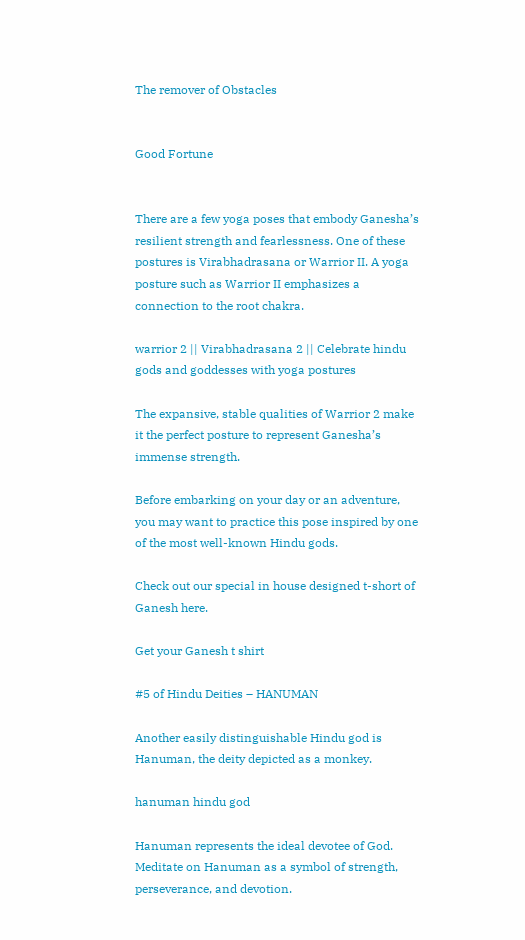The remover of Obstacles


Good Fortune


There are a few yoga poses that embody Ganesha’s resilient strength and fearlessness. One of these postures is Virabhadrasana or Warrior II. A yoga posture such as Warrior II emphasizes a connection to the root chakra.

warrior 2 || Virabhadrasana 2 || Celebrate hindu gods and goddesses with yoga postures

The expansive, stable qualities of Warrior 2 make it the perfect posture to represent Ganesha’s immense strength.

Before embarking on your day or an adventure, you may want to practice this pose inspired by one of the most well-known Hindu gods.

Check out our special in house designed t-short of Ganesh here.

Get your Ganesh t shirt

#5 of Hindu Deities – HANUMAN

Another easily distinguishable Hindu god is Hanuman, the deity depicted as a monkey.

hanuman hindu god

Hanuman represents the ideal devotee of God. Meditate on Hanuman as a symbol of strength, perseverance, and devotion.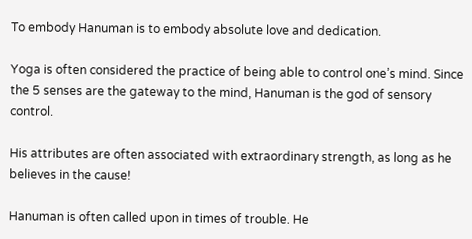To embody Hanuman is to embody absolute love and dedication.

Yoga is often considered the practice of being able to control one’s mind. Since the 5 senses are the gateway to the mind, Hanuman is the god of sensory control.

His attributes are often associated with extraordinary strength, as long as he believes in the cause!

Hanuman is often called upon in times of trouble. He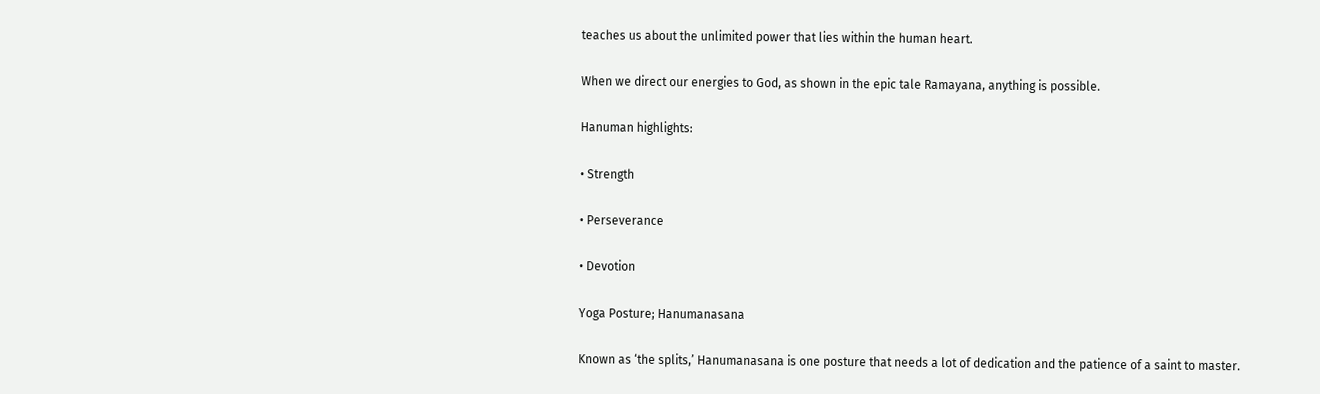teaches us about the unlimited power that lies within the human heart.

When we direct our energies to God, as shown in the epic tale Ramayana, anything is possible.

Hanuman highlights:

• Strength

• Perseverance

• Devotion

Yoga Posture; Hanumanasana

Known as ‘the splits,’ Hanumanasana is one posture that needs a lot of dedication and the patience of a saint to master.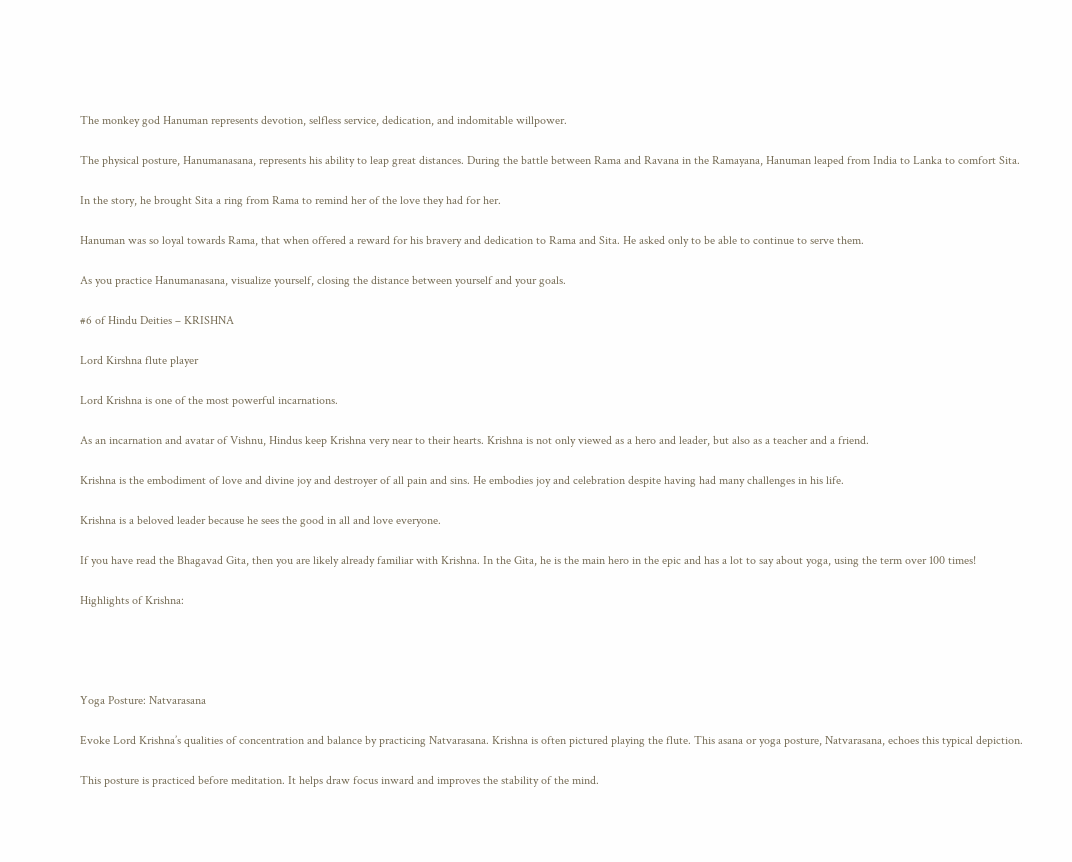The monkey god Hanuman represents devotion, selfless service, dedication, and indomitable willpower.

The physical posture, Hanumanasana, represents his ability to leap great distances. During the battle between Rama and Ravana in the Ramayana, Hanuman leaped from India to Lanka to comfort Sita.

In the story, he brought Sita a ring from Rama to remind her of the love they had for her.

Hanuman was so loyal towards Rama, that when offered a reward for his bravery and dedication to Rama and Sita. He asked only to be able to continue to serve them.

As you practice Hanumanasana, visualize yourself, closing the distance between yourself and your goals.

#6 of Hindu Deities – KRISHNA

Lord Kirshna flute player

Lord Krishna is one of the most powerful incarnations.

As an incarnation and avatar of Vishnu, Hindus keep Krishna very near to their hearts. Krishna is not only viewed as a hero and leader, but also as a teacher and a friend.

Krishna is the embodiment of love and divine joy and destroyer of all pain and sins. He embodies joy and celebration despite having had many challenges in his life.

Krishna is a beloved leader because he sees the good in all and love everyone.

If you have read the Bhagavad Gita, then you are likely already familiar with Krishna. In the Gita, he is the main hero in the epic and has a lot to say about yoga, using the term over 100 times!

Highlights of Krishna:




Yoga Posture: Natvarasana

Evoke Lord Krishna’s qualities of concentration and balance by practicing Natvarasana. Krishna is often pictured playing the flute. This asana or yoga posture, Natvarasana, echoes this typical depiction.

This posture is practiced before meditation. It helps draw focus inward and improves the stability of the mind.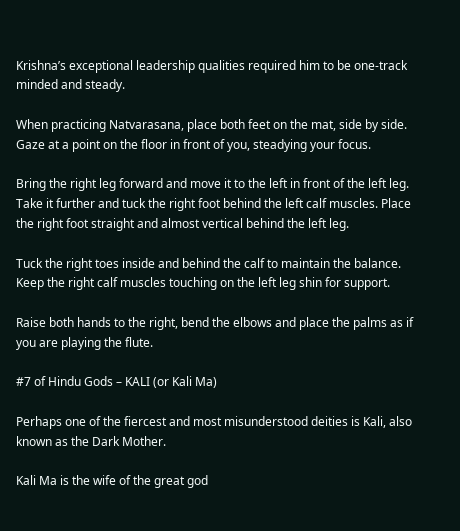Krishna’s exceptional leadership qualities required him to be one-track minded and steady.

When practicing Natvarasana, place both feet on the mat, side by side. Gaze at a point on the floor in front of you, steadying your focus.

Bring the right leg forward and move it to the left in front of the left leg. Take it further and tuck the right foot behind the left calf muscles. Place the right foot straight and almost vertical behind the left leg.

Tuck the right toes inside and behind the calf to maintain the balance. Keep the right calf muscles touching on the left leg shin for support.

Raise both hands to the right, bend the elbows and place the palms as if you are playing the flute.

#7 of Hindu Gods – KALI (or Kali Ma)

Perhaps one of the fiercest and most misunderstood deities is Kali, also known as the Dark Mother.

Kali Ma is the wife of the great god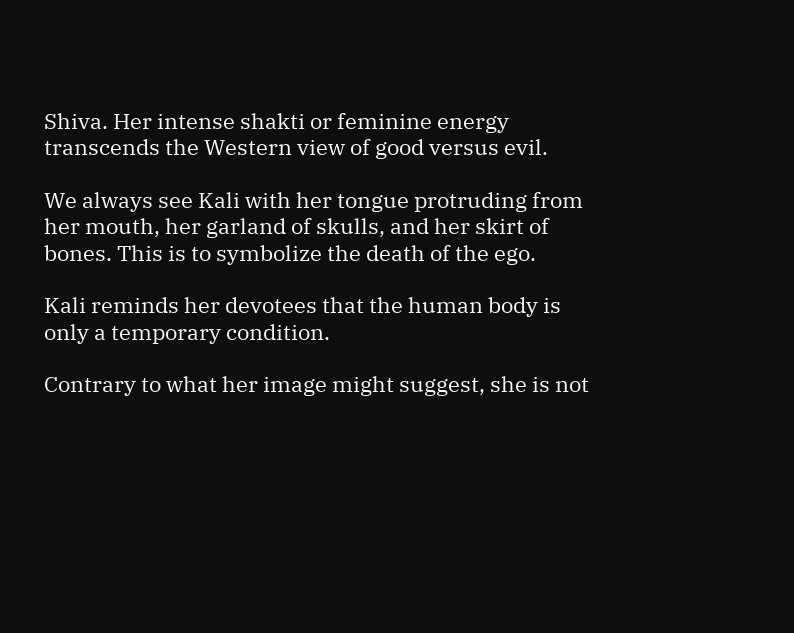Shiva. Her intense shakti or feminine energy transcends the Western view of good versus evil.

We always see Kali with her tongue protruding from her mouth, her garland of skulls, and her skirt of bones. This is to symbolize the death of the ego.

Kali reminds her devotees that the human body is only a temporary condition.

Contrary to what her image might suggest, she is not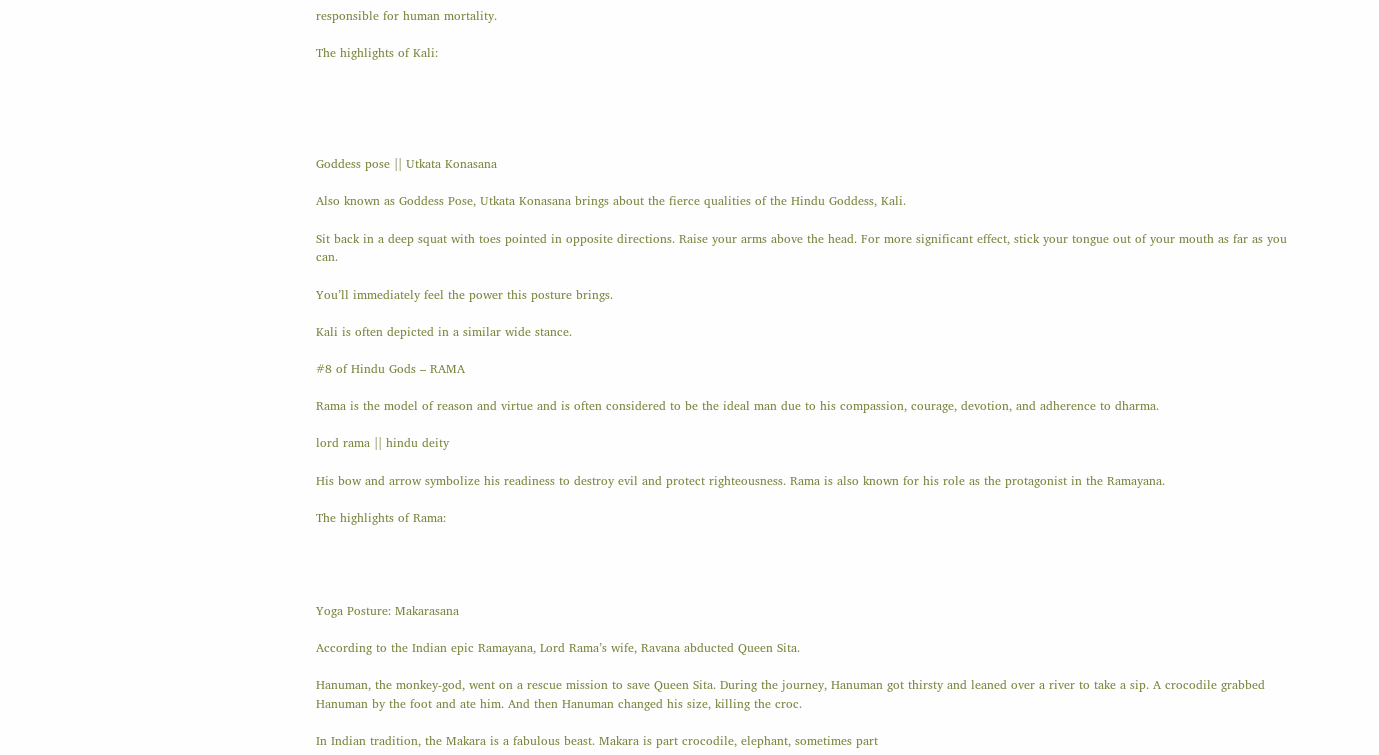responsible for human mortality.

The highlights of Kali:





Goddess pose || Utkata Konasana

Also known as Goddess Pose, Utkata Konasana brings about the fierce qualities of the Hindu Goddess, Kali.

Sit back in a deep squat with toes pointed in opposite directions. Raise your arms above the head. For more significant effect, stick your tongue out of your mouth as far as you can.

You’ll immediately feel the power this posture brings.

Kali is often depicted in a similar wide stance.

#8 of Hindu Gods – RAMA

Rama is the model of reason and virtue and is often considered to be the ideal man due to his compassion, courage, devotion, and adherence to dharma.

lord rama || hindu deity

His bow and arrow symbolize his readiness to destroy evil and protect righteousness. Rama is also known for his role as the protagonist in the Ramayana.

The highlights of Rama:




Yoga Posture: Makarasana

According to the Indian epic Ramayana, Lord Rama’s wife, Ravana abducted Queen Sita.

Hanuman, the monkey-god, went on a rescue mission to save Queen Sita. During the journey, Hanuman got thirsty and leaned over a river to take a sip. A crocodile grabbed Hanuman by the foot and ate him. And then Hanuman changed his size, killing the croc.

In Indian tradition, the Makara is a fabulous beast. Makara is part crocodile, elephant, sometimes part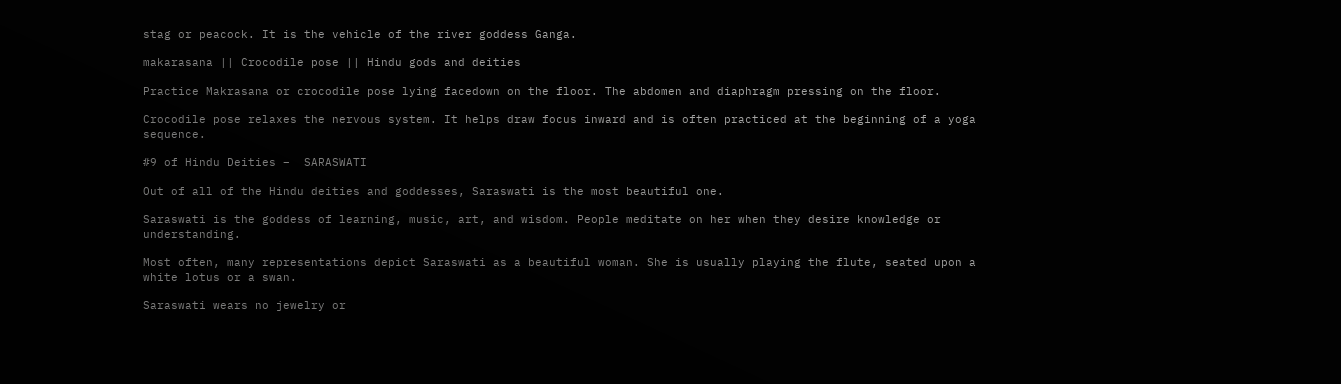stag or peacock. It is the vehicle of the river goddess Ganga.

makarasana || Crocodile pose || Hindu gods and deities

Practice Makrasana or crocodile pose lying facedown on the floor. The abdomen and diaphragm pressing on the floor.

Crocodile pose relaxes the nervous system. It helps draw focus inward and is often practiced at the beginning of a yoga sequence.

#9 of Hindu Deities –  SARASWATI

Out of all of the Hindu deities and goddesses, Saraswati is the most beautiful one.

Saraswati is the goddess of learning, music, art, and wisdom. People meditate on her when they desire knowledge or understanding.

Most often, many representations depict Saraswati as a beautiful woman. She is usually playing the flute, seated upon a white lotus or a swan.

Saraswati wears no jewelry or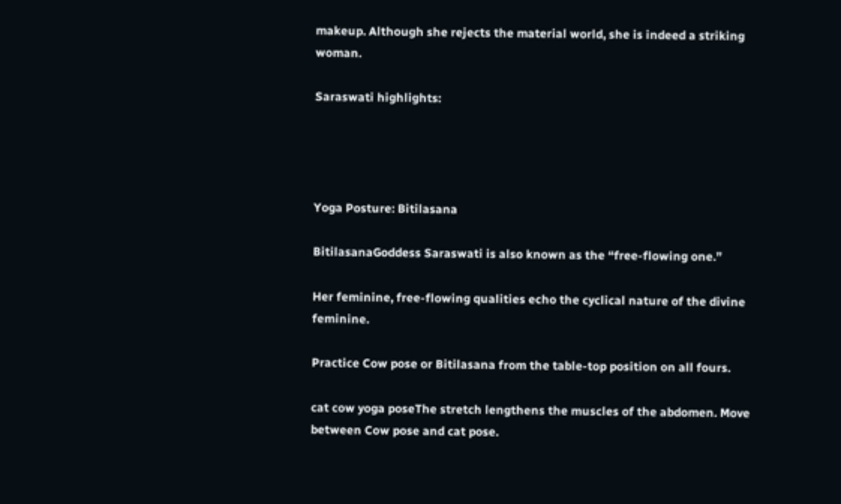makeup. Although she rejects the material world, she is indeed a striking woman.

Saraswati highlights:




Yoga Posture: Bitilasana

BitilasanaGoddess Saraswati is also known as the “free-flowing one.”

Her feminine, free-flowing qualities echo the cyclical nature of the divine feminine.

Practice Cow pose or Bitilasana from the table-top position on all fours.

cat cow yoga poseThe stretch lengthens the muscles of the abdomen. Move between Cow pose and cat pose.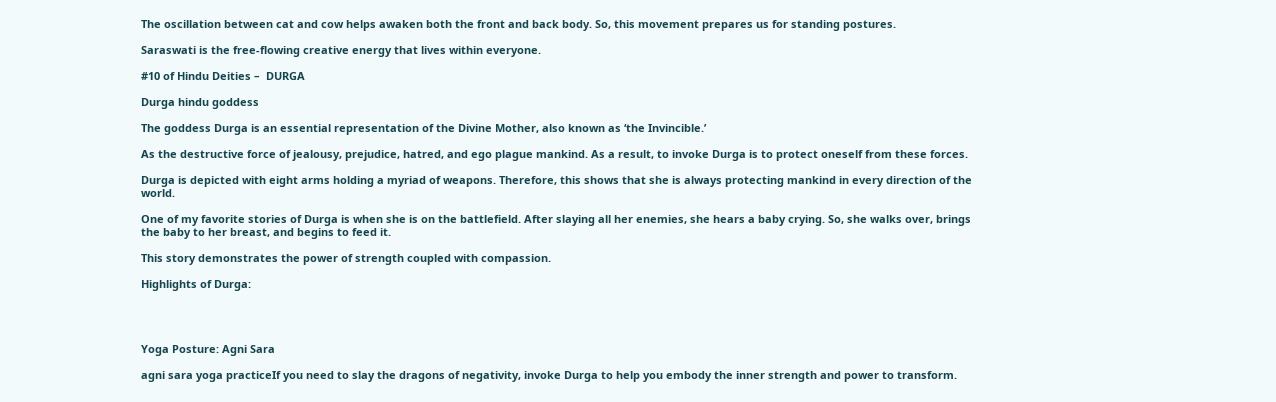The oscillation between cat and cow helps awaken both the front and back body. So, this movement prepares us for standing postures.

Saraswati is the free-flowing creative energy that lives within everyone.

#10 of Hindu Deities –  DURGA

Durga hindu goddess

The goddess Durga is an essential representation of the Divine Mother, also known as ‘the Invincible.’

As the destructive force of jealousy, prejudice, hatred, and ego plague mankind. As a result, to invoke Durga is to protect oneself from these forces.

Durga is depicted with eight arms holding a myriad of weapons. Therefore, this shows that she is always protecting mankind in every direction of the world.

One of my favorite stories of Durga is when she is on the battlefield. After slaying all her enemies, she hears a baby crying. So, she walks over, brings the baby to her breast, and begins to feed it.

This story demonstrates the power of strength coupled with compassion.

Highlights of Durga:




Yoga Posture: Agni Sara

agni sara yoga practiceIf you need to slay the dragons of negativity, invoke Durga to help you embody the inner strength and power to transform.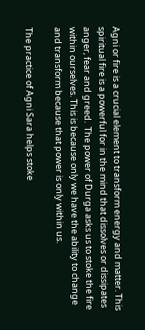Agni or fire is a crucial element to transform energy and matter. This spiritual fire is a powerful for in the mind that dissolves or dissipates anger, fear and greed.  The power of Durga asks us to stoke the fire within ourselves. This is because only we have the ability to change and transform because that power is only within us.

The practice of Agni Sara helps stoke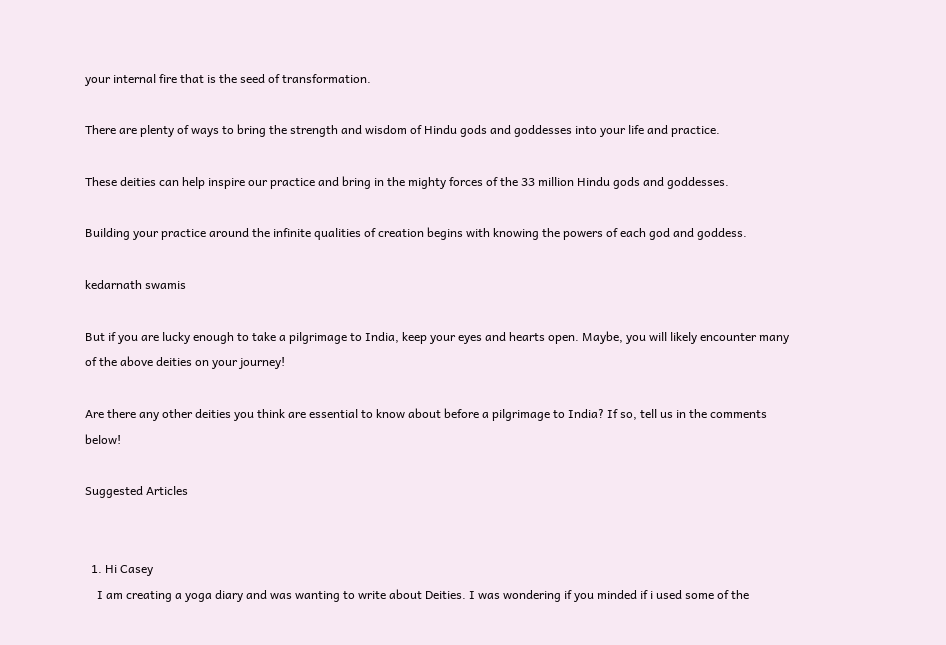your internal fire that is the seed of transformation.

There are plenty of ways to bring the strength and wisdom of Hindu gods and goddesses into your life and practice.

These deities can help inspire our practice and bring in the mighty forces of the 33 million Hindu gods and goddesses.

Building your practice around the infinite qualities of creation begins with knowing the powers of each god and goddess.

kedarnath swamis

But if you are lucky enough to take a pilgrimage to India, keep your eyes and hearts open. Maybe, you will likely encounter many of the above deities on your journey!

Are there any other deities you think are essential to know about before a pilgrimage to India? If so, tell us in the comments below!

Suggested Articles


  1. Hi Casey
    I am creating a yoga diary and was wanting to write about Deities. I was wondering if you minded if i used some of the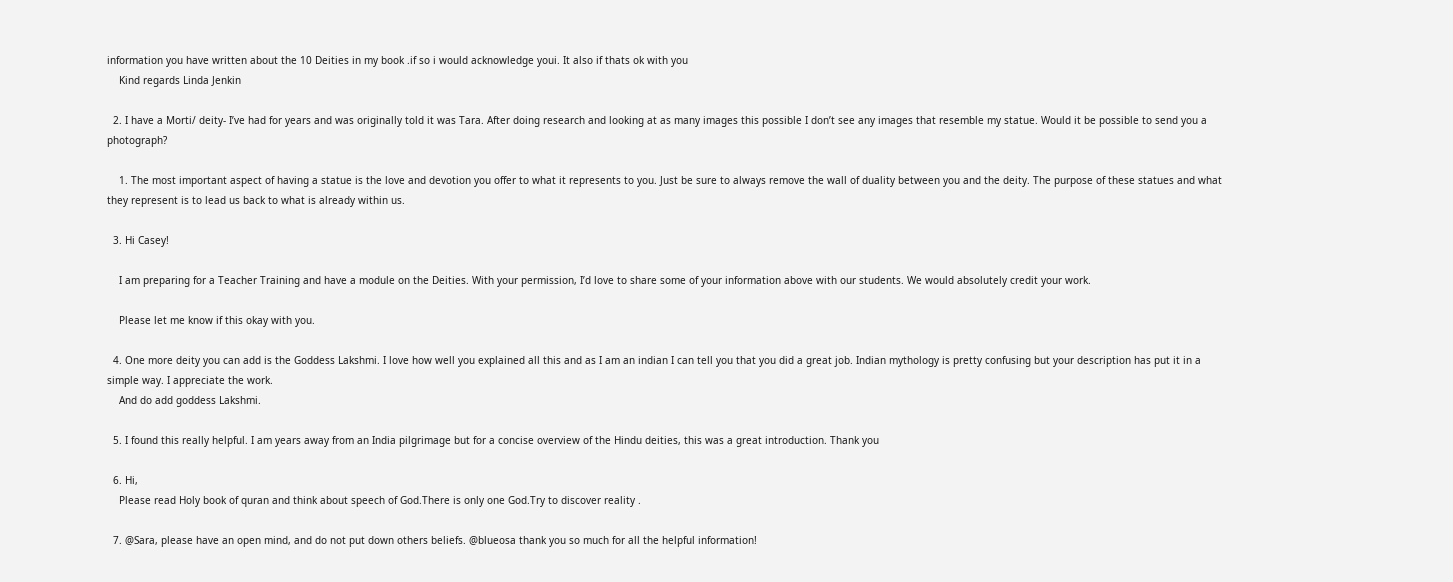information you have written about the 10 Deities in my book .if so i would acknowledge youi. It also if thats ok with you
    Kind regards Linda Jenkin

  2. I have a Morti/ deity- I’ve had for years and was originally told it was Tara. After doing research and looking at as many images this possible I don’t see any images that resemble my statue. Would it be possible to send you a photograph?

    1. The most important aspect of having a statue is the love and devotion you offer to what it represents to you. Just be sure to always remove the wall of duality between you and the deity. The purpose of these statues and what they represent is to lead us back to what is already within us.

  3. Hi Casey!

    I am preparing for a Teacher Training and have a module on the Deities. With your permission, I’d love to share some of your information above with our students. We would absolutely credit your work.

    Please let me know if this okay with you.

  4. One more deity you can add is the Goddess Lakshmi. I love how well you explained all this and as I am an indian I can tell you that you did a great job. Indian mythology is pretty confusing but your description has put it in a simple way. I appreciate the work.
    And do add goddess Lakshmi.

  5. I found this really helpful. I am years away from an India pilgrimage but for a concise overview of the Hindu deities, this was a great introduction. Thank you

  6. Hi,
    Please read Holy book of quran and think about speech of God.There is only one God.Try to discover reality .

  7. @Sara, please have an open mind, and do not put down others beliefs. @blueosa thank you so much for all the helpful information!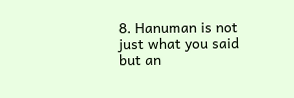8. Hanuman is not just what you said but an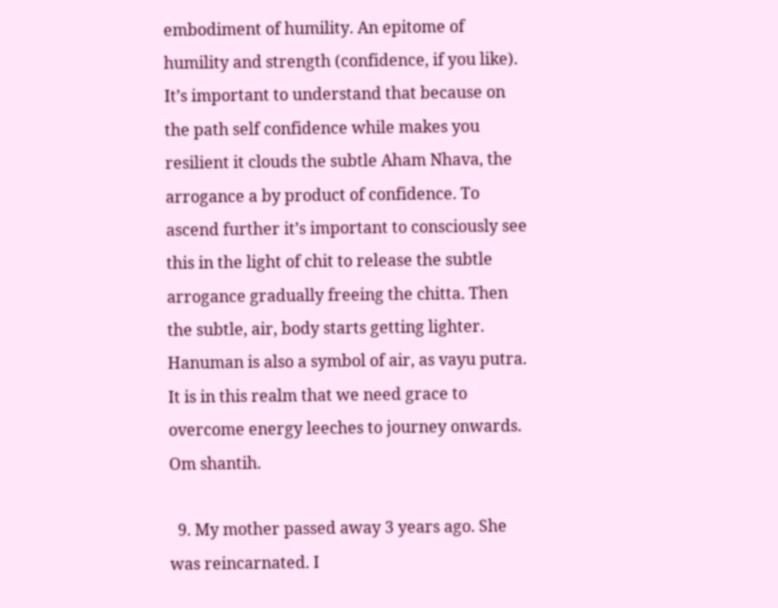embodiment of humility. An epitome of humility and strength (confidence, if you like). It’s important to understand that because on the path self confidence while makes you resilient it clouds the subtle Aham Nhava, the arrogance a by product of confidence. To ascend further it’s important to consciously see this in the light of chit to release the subtle arrogance gradually freeing the chitta. Then the subtle, air, body starts getting lighter. Hanuman is also a symbol of air, as vayu putra. It is in this realm that we need grace to overcome energy leeches to journey onwards. Om shantih.

  9. My mother passed away 3 years ago. She was reincarnated. I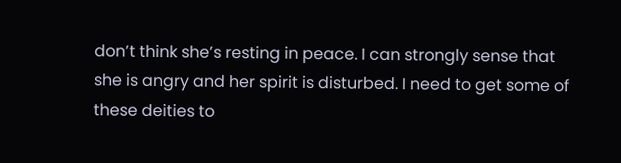don’t think she’s resting in peace. I can strongly sense that she is angry and her spirit is disturbed. I need to get some of these deities to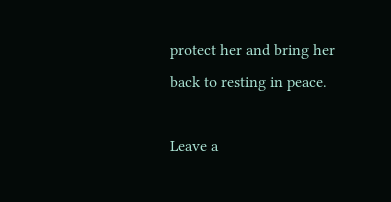protect her and bring her back to resting in peace.

Leave a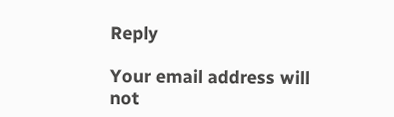Reply

Your email address will not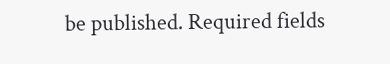be published. Required fields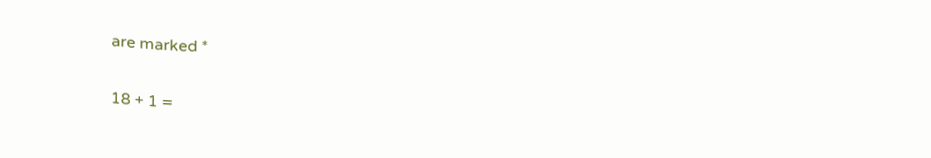are marked *

18 + 1 =